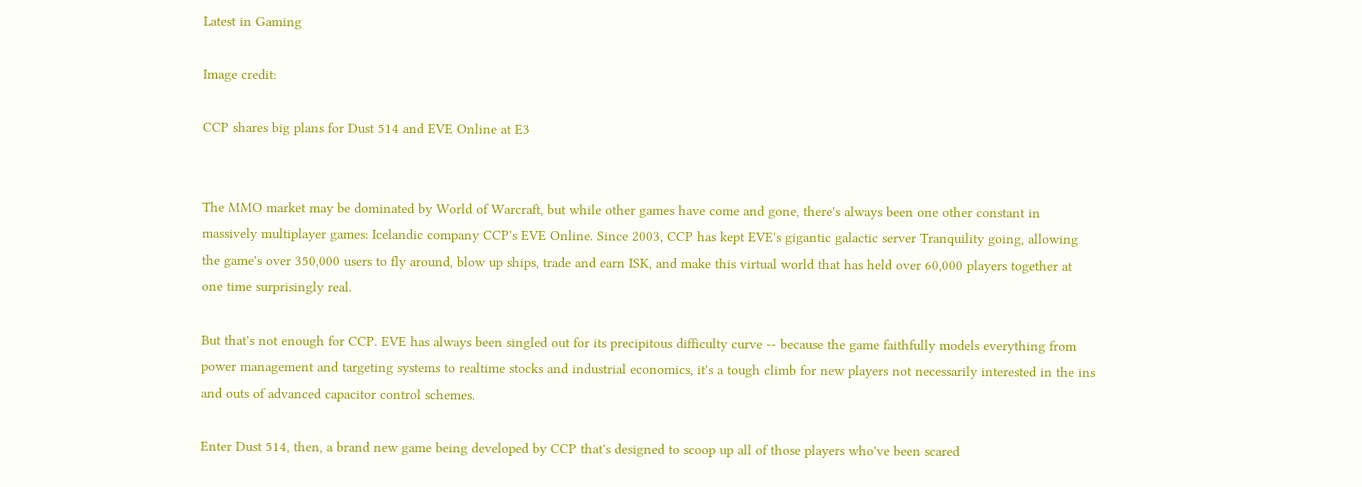Latest in Gaming

Image credit:

CCP shares big plans for Dust 514 and EVE Online at E3


The MMO market may be dominated by World of Warcraft, but while other games have come and gone, there's always been one other constant in massively multiplayer games: Icelandic company CCP's EVE Online. Since 2003, CCP has kept EVE's gigantic galactic server Tranquility going, allowing the game's over 350,000 users to fly around, blow up ships, trade and earn ISK, and make this virtual world that has held over 60,000 players together at one time surprisingly real.

But that's not enough for CCP. EVE has always been singled out for its precipitous difficulty curve -- because the game faithfully models everything from power management and targeting systems to realtime stocks and industrial economics, it's a tough climb for new players not necessarily interested in the ins and outs of advanced capacitor control schemes.

Enter Dust 514, then, a brand new game being developed by CCP that's designed to scoop up all of those players who've been scared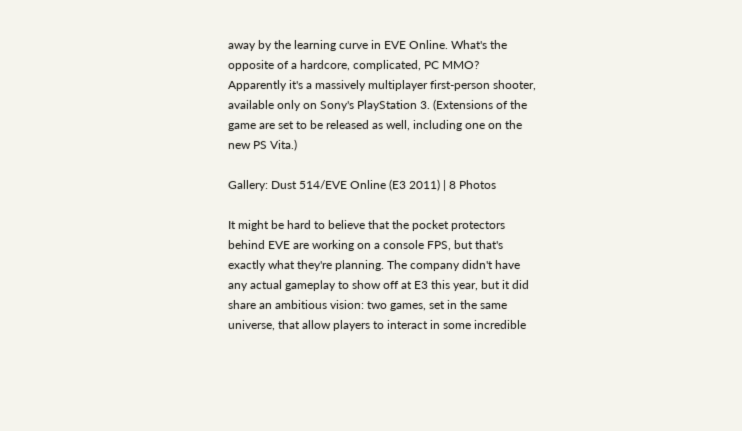away by the learning curve in EVE Online. What's the opposite of a hardcore, complicated, PC MMO? Apparently it's a massively multiplayer first-person shooter, available only on Sony's PlayStation 3. (Extensions of the game are set to be released as well, including one on the new PS Vita.)

Gallery: Dust 514/EVE Online (E3 2011) | 8 Photos

It might be hard to believe that the pocket protectors behind EVE are working on a console FPS, but that's exactly what they're planning. The company didn't have any actual gameplay to show off at E3 this year, but it did share an ambitious vision: two games, set in the same universe, that allow players to interact in some incredible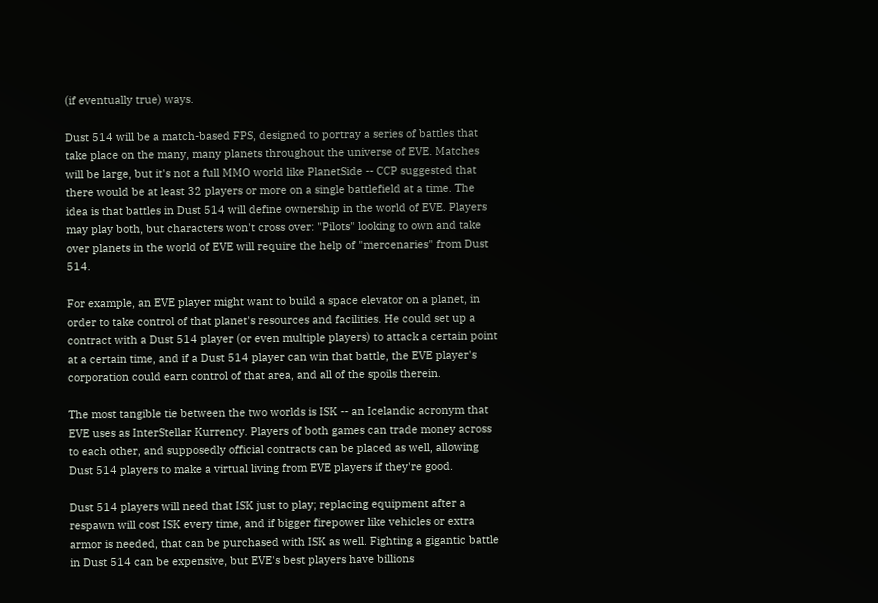(if eventually true) ways.

Dust 514 will be a match-based FPS, designed to portray a series of battles that take place on the many, many planets throughout the universe of EVE. Matches will be large, but it's not a full MMO world like PlanetSide -- CCP suggested that there would be at least 32 players or more on a single battlefield at a time. The idea is that battles in Dust 514 will define ownership in the world of EVE. Players may play both, but characters won't cross over: "Pilots" looking to own and take over planets in the world of EVE will require the help of "mercenaries" from Dust 514.

For example, an EVE player might want to build a space elevator on a planet, in order to take control of that planet's resources and facilities. He could set up a contract with a Dust 514 player (or even multiple players) to attack a certain point at a certain time, and if a Dust 514 player can win that battle, the EVE player's corporation could earn control of that area, and all of the spoils therein.

The most tangible tie between the two worlds is ISK -- an Icelandic acronym that EVE uses as InterStellar Kurrency. Players of both games can trade money across to each other, and supposedly official contracts can be placed as well, allowing Dust 514 players to make a virtual living from EVE players if they're good.

Dust 514 players will need that ISK just to play; replacing equipment after a respawn will cost ISK every time, and if bigger firepower like vehicles or extra armor is needed, that can be purchased with ISK as well. Fighting a gigantic battle in Dust 514 can be expensive, but EVE's best players have billions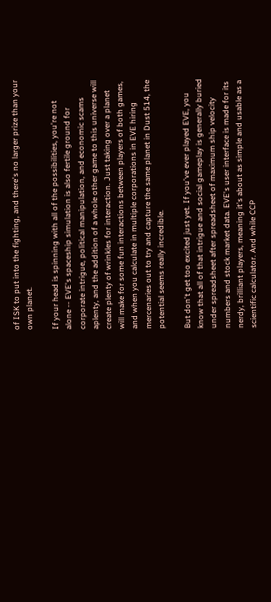of ISK to put into the fighting, and there's no larger prize than your own planet.

If your head is spinning with all of the possibilities, you're not alone -- EVE's spaceship simulation is also fertile ground for corporate intrigue, political manipulation, and economic scams aplenty, and the addition of a whole other game to this universe will create plenty of wrinkles for interaction. Just taking over a planet will make for some fun interactions between players of both games, and when you calculate in multiple corporations in EVE hiring mercenaries out to try and capture the same planet in Dust 514, the potential seems really incredible.

But don't get too excited just yet. If you've ever played EVE, you know that all of that intrigue and social gameplay is generally buried under spreadsheet after spreadsheet of maximum ship velocity numbers and stock market data. EVE's user interface is made for its nerdy, brilliant players, meaning it's about as simple and usable as a scientific calculator. And while CCP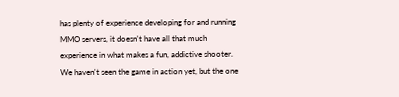has plenty of experience developing for and running MMO servers, it doesn't have all that much experience in what makes a fun, addictive shooter. We haven't seen the game in action yet, but the one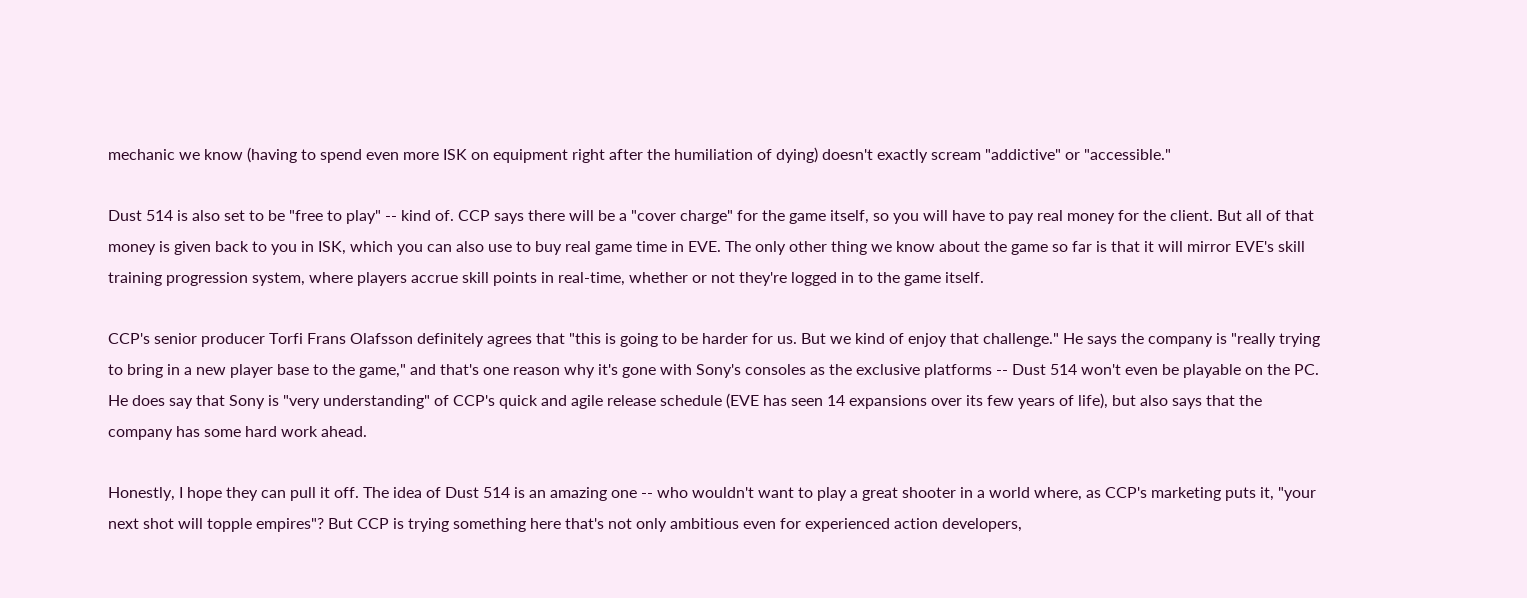mechanic we know (having to spend even more ISK on equipment right after the humiliation of dying) doesn't exactly scream "addictive" or "accessible."

Dust 514 is also set to be "free to play" -- kind of. CCP says there will be a "cover charge" for the game itself, so you will have to pay real money for the client. But all of that money is given back to you in ISK, which you can also use to buy real game time in EVE. The only other thing we know about the game so far is that it will mirror EVE's skill training progression system, where players accrue skill points in real-time, whether or not they're logged in to the game itself.

CCP's senior producer Torfi Frans Olafsson definitely agrees that "this is going to be harder for us. But we kind of enjoy that challenge." He says the company is "really trying to bring in a new player base to the game," and that's one reason why it's gone with Sony's consoles as the exclusive platforms -- Dust 514 won't even be playable on the PC. He does say that Sony is "very understanding" of CCP's quick and agile release schedule (EVE has seen 14 expansions over its few years of life), but also says that the company has some hard work ahead.

Honestly, I hope they can pull it off. The idea of Dust 514 is an amazing one -- who wouldn't want to play a great shooter in a world where, as CCP's marketing puts it, "your next shot will topple empires"? But CCP is trying something here that's not only ambitious even for experienced action developers,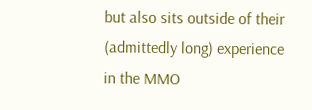but also sits outside of their (admittedly long) experience in the MMO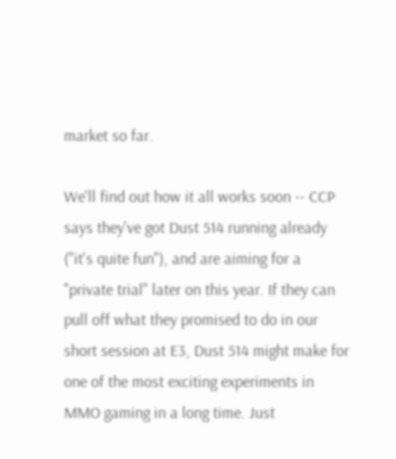market so far.

We'll find out how it all works soon -- CCP says they've got Dust 514 running already ("it's quite fun"), and are aiming for a "private trial" later on this year. If they can pull off what they promised to do in our short session at E3, Dust 514 might make for one of the most exciting experiments in MMO gaming in a long time. Just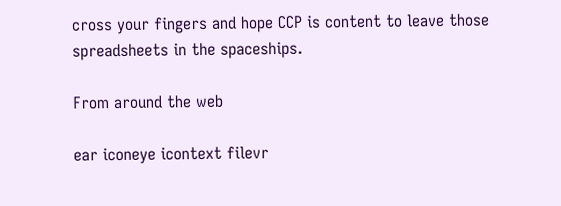cross your fingers and hope CCP is content to leave those spreadsheets in the spaceships.

From around the web

ear iconeye icontext filevr